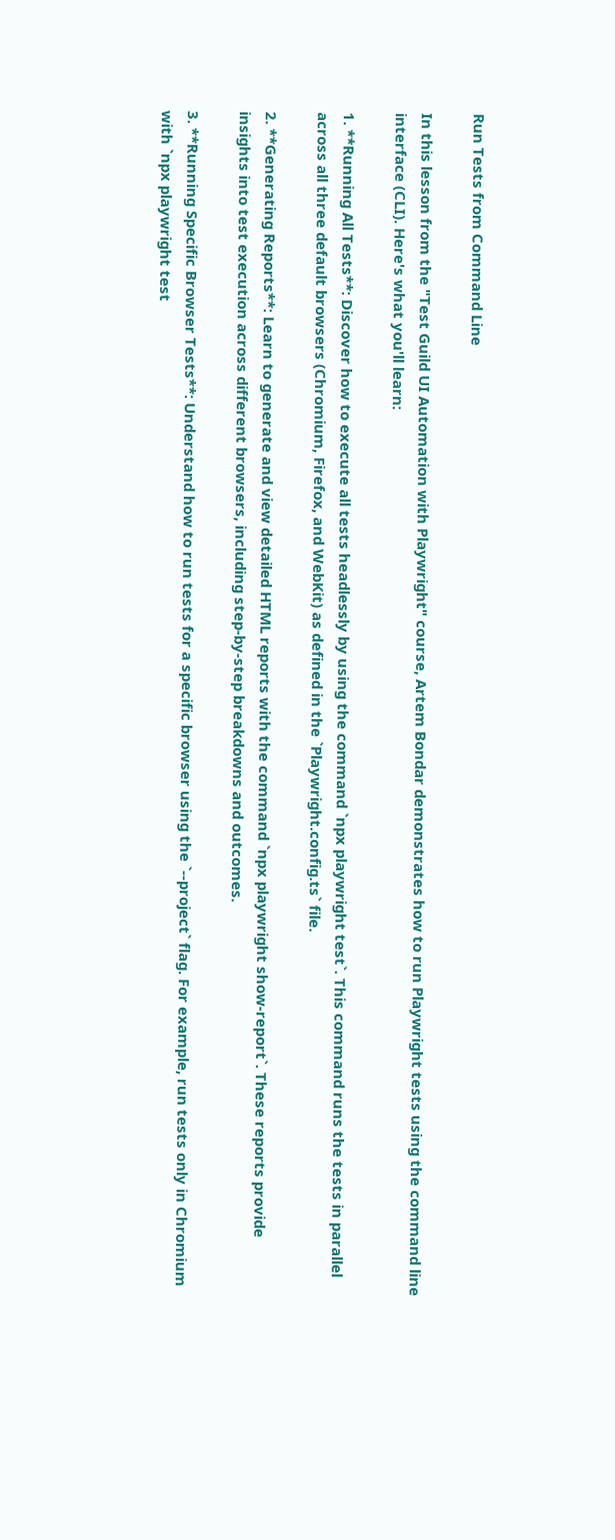Run Tests from Command Line

In this lesson from the "Test Guild UI Automation with Playwright" course, Artem Bondar demonstrates how to run Playwright tests using the command line interface (CLI). Here's what you'll learn:

1. **Running All Tests**: Discover how to execute all tests headlessly by using the command `npx playwright test`. This command runs the tests in parallel across all three default browsers (Chromium, Firefox, and WebKit) as defined in the `Playwright.config.ts` file.

2. **Generating Reports**: Learn to generate and view detailed HTML reports with the command `npx playwright show-report`. These reports provide insights into test execution across different browsers, including step-by-step breakdowns and outcomes.

3. **Running Specific Browser Tests**: Understand how to run tests for a specific browser using the `--project` flag. For example, run tests only in Chromium with `npx playwright test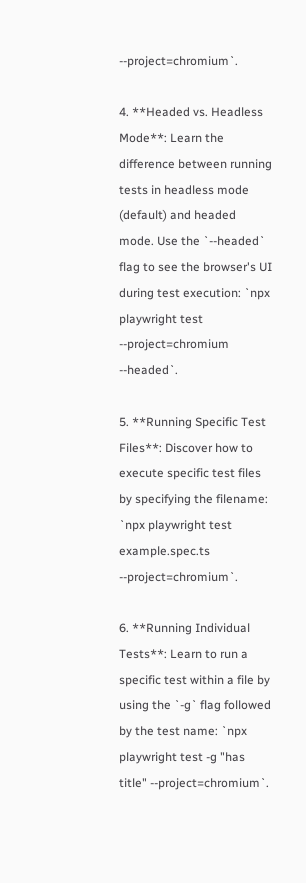--project=chromium`.

4. **Headed vs. Headless Mode**: Learn the difference between running tests in headless mode (default) and headed mode. Use the `--headed` flag to see the browser's UI during test execution: `npx playwright test --project=chromium --headed`.

5. **Running Specific Test Files**: Discover how to execute specific test files by specifying the filename: `npx playwright test example.spec.ts --project=chromium`.

6. **Running Individual Tests**: Learn to run a specific test within a file by using the `-g` flag followed by the test name: `npx playwright test -g "has title" --project=chromium`.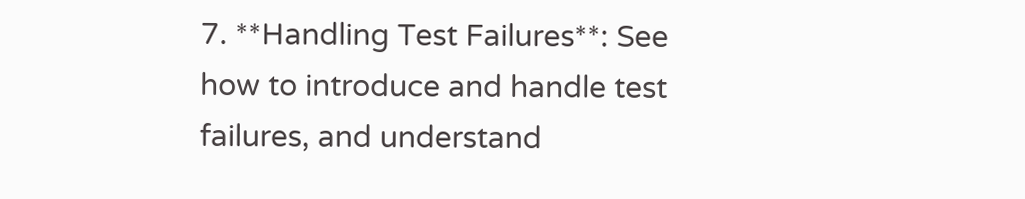7. **Handling Test Failures**: See how to introduce and handle test failures, and understand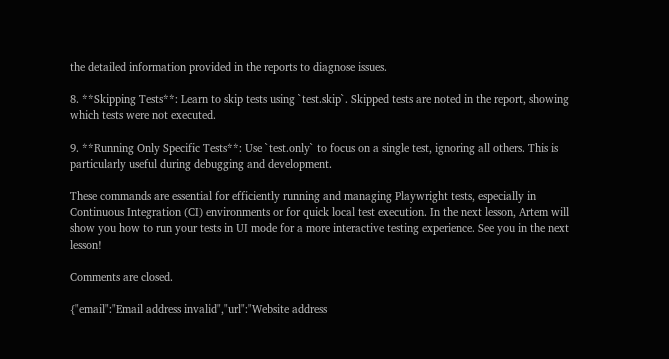the detailed information provided in the reports to diagnose issues.

8. **Skipping Tests**: Learn to skip tests using `test.skip`. Skipped tests are noted in the report, showing which tests were not executed.

9. **Running Only Specific Tests**: Use `test.only` to focus on a single test, ignoring all others. This is particularly useful during debugging and development.

These commands are essential for efficiently running and managing Playwright tests, especially in Continuous Integration (CI) environments or for quick local test execution. In the next lesson, Artem will show you how to run your tests in UI mode for a more interactive testing experience. See you in the next lesson!

Comments are closed.

{"email":"Email address invalid","url":"Website address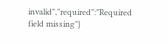invalid","required":"Required field missing"}